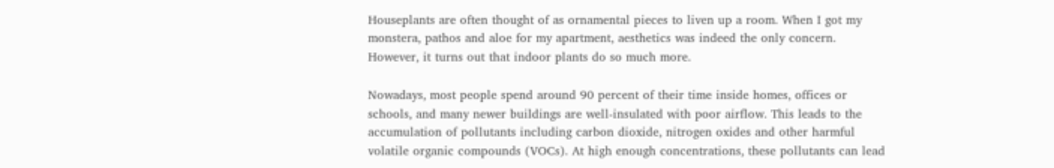Houseplants are often thought of as ornamental pieces to liven up a room. When I got my monstera, pathos and aloe for my apartment, aesthetics was indeed the only concern. However, it turns out that indoor plants do so much more.

Nowadays, most people spend around 90 percent of their time inside homes, offices or schools, and many newer buildings are well-insulated with poor airflow. This leads to the accumulation of pollutants including carbon dioxide, nitrogen oxides and other harmful volatile organic compounds (VOCs). At high enough concentrations, these pollutants can lead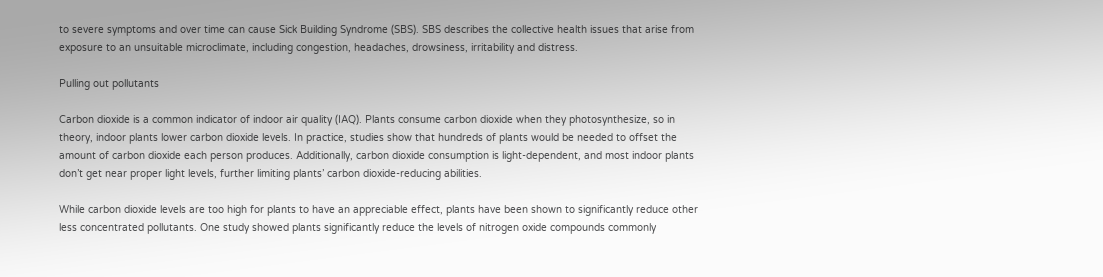to severe symptoms and over time can cause Sick Building Syndrome (SBS). SBS describes the collective health issues that arise from exposure to an unsuitable microclimate, including congestion, headaches, drowsiness, irritability and distress.

Pulling out pollutants

Carbon dioxide is a common indicator of indoor air quality (IAQ). Plants consume carbon dioxide when they photosynthesize, so in theory, indoor plants lower carbon dioxide levels. In practice, studies show that hundreds of plants would be needed to offset the amount of carbon dioxide each person produces. Additionally, carbon dioxide consumption is light-dependent, and most indoor plants don’t get near proper light levels, further limiting plants’ carbon dioxide-reducing abilities.

While carbon dioxide levels are too high for plants to have an appreciable effect, plants have been shown to significantly reduce other less concentrated pollutants. One study showed plants significantly reduce the levels of nitrogen oxide compounds commonly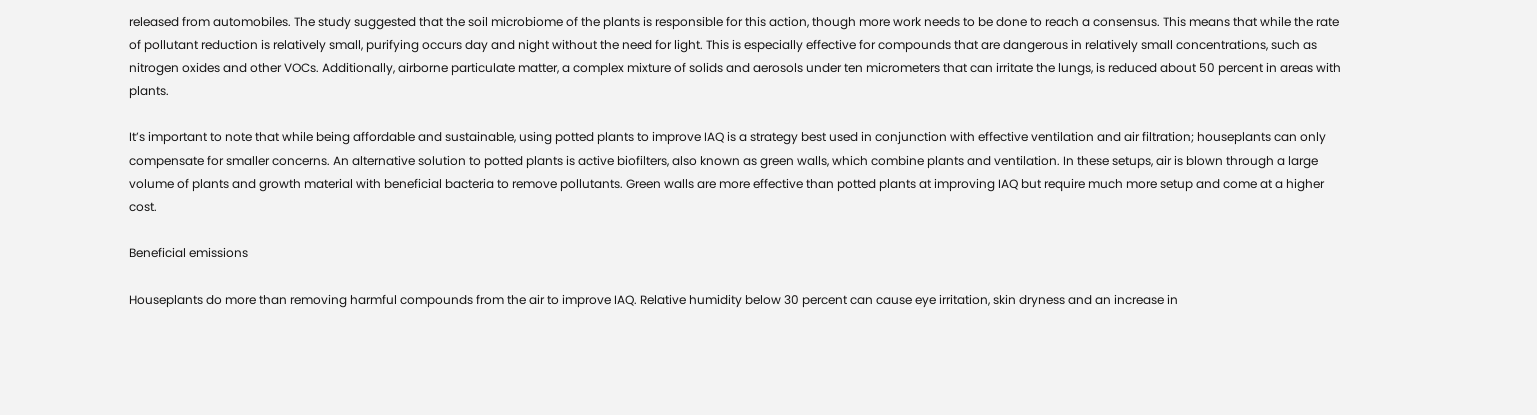released from automobiles. The study suggested that the soil microbiome of the plants is responsible for this action, though more work needs to be done to reach a consensus. This means that while the rate of pollutant reduction is relatively small, purifying occurs day and night without the need for light. This is especially effective for compounds that are dangerous in relatively small concentrations, such as nitrogen oxides and other VOCs. Additionally, airborne particulate matter, a complex mixture of solids and aerosols under ten micrometers that can irritate the lungs, is reduced about 50 percent in areas with plants.

It’s important to note that while being affordable and sustainable, using potted plants to improve IAQ is a strategy best used in conjunction with effective ventilation and air filtration; houseplants can only compensate for smaller concerns. An alternative solution to potted plants is active biofilters, also known as green walls, which combine plants and ventilation. In these setups, air is blown through a large volume of plants and growth material with beneficial bacteria to remove pollutants. Green walls are more effective than potted plants at improving IAQ but require much more setup and come at a higher cost.

Beneficial emissions

Houseplants do more than removing harmful compounds from the air to improve IAQ. Relative humidity below 30 percent can cause eye irritation, skin dryness and an increase in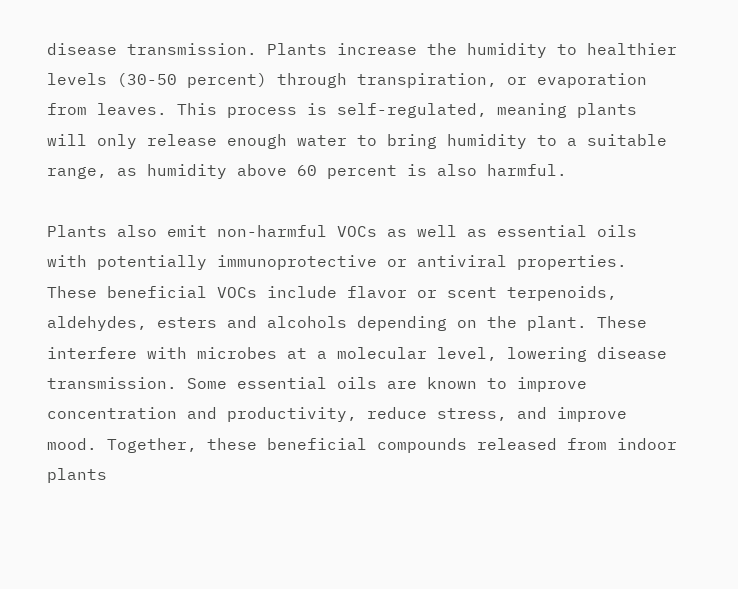disease transmission. Plants increase the humidity to healthier levels (30-50 percent) through transpiration, or evaporation from leaves. This process is self-regulated, meaning plants will only release enough water to bring humidity to a suitable range, as humidity above 60 percent is also harmful.

Plants also emit non-harmful VOCs as well as essential oils with potentially immunoprotective or antiviral properties. These beneficial VOCs include flavor or scent terpenoids, aldehydes, esters and alcohols depending on the plant. These interfere with microbes at a molecular level, lowering disease transmission. Some essential oils are known to improve concentration and productivity, reduce stress, and improve mood. Together, these beneficial compounds released from indoor plants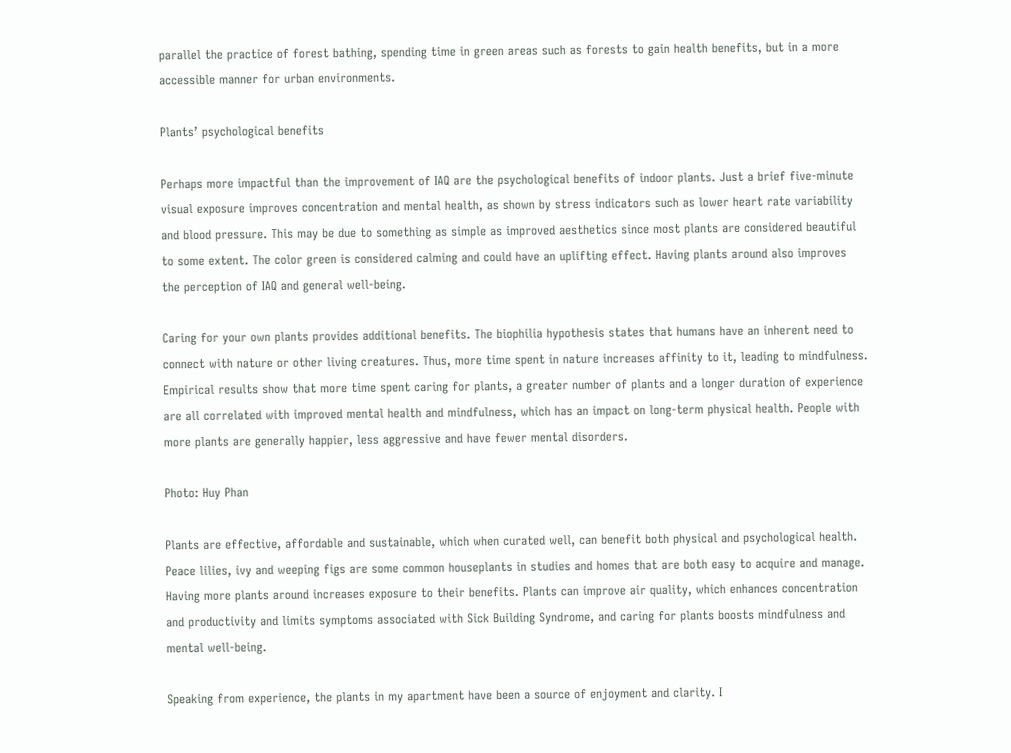parallel the practice of forest bathing, spending time in green areas such as forests to gain health benefits, but in a more accessible manner for urban environments.

Plants’ psychological benefits

Perhaps more impactful than the improvement of IAQ are the psychological benefits of indoor plants. Just a brief five-minute visual exposure improves concentration and mental health, as shown by stress indicators such as lower heart rate variability and blood pressure. This may be due to something as simple as improved aesthetics since most plants are considered beautiful to some extent. The color green is considered calming and could have an uplifting effect. Having plants around also improves the perception of IAQ and general well-being.

Caring for your own plants provides additional benefits. The biophilia hypothesis states that humans have an inherent need to connect with nature or other living creatures. Thus, more time spent in nature increases affinity to it, leading to mindfulness. Empirical results show that more time spent caring for plants, a greater number of plants and a longer duration of experience are all correlated with improved mental health and mindfulness, which has an impact on long-term physical health. People with more plants are generally happier, less aggressive and have fewer mental disorders.

Photo: Huy Phan

Plants are effective, affordable and sustainable, which when curated well, can benefit both physical and psychological health. Peace lilies, ivy and weeping figs are some common houseplants in studies and homes that are both easy to acquire and manage. Having more plants around increases exposure to their benefits. Plants can improve air quality, which enhances concentration and productivity and limits symptoms associated with Sick Building Syndrome, and caring for plants boosts mindfulness and mental well-being.

Speaking from experience, the plants in my apartment have been a source of enjoyment and clarity. I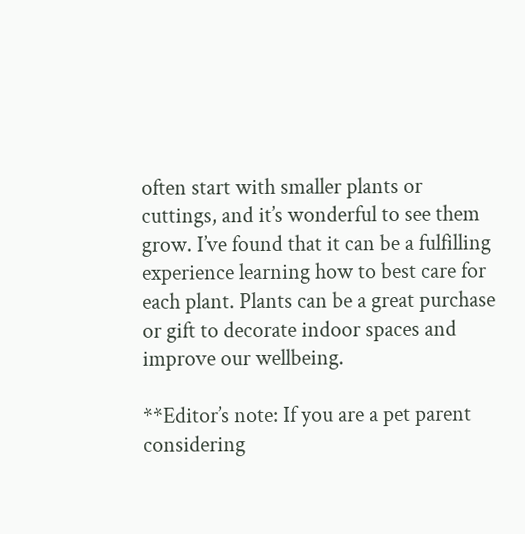often start with smaller plants or cuttings, and it’s wonderful to see them grow. I’ve found that it can be a fulfilling experience learning how to best care for each plant. Plants can be a great purchase or gift to decorate indoor spaces and improve our wellbeing.

**Editor’s note: If you are a pet parent considering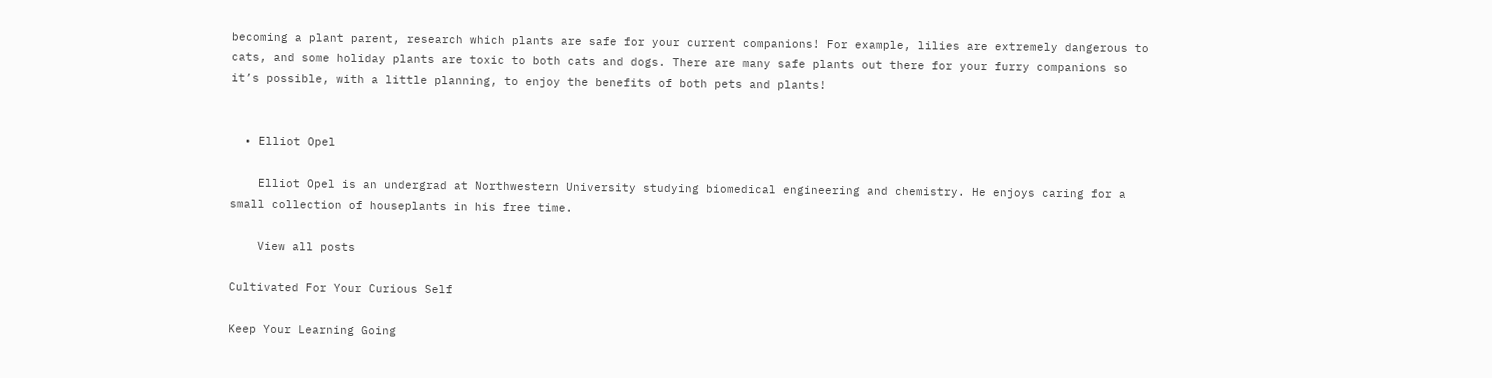becoming a plant parent, research which plants are safe for your current companions! For example, lilies are extremely dangerous to cats, and some holiday plants are toxic to both cats and dogs. There are many safe plants out there for your furry companions so it’s possible, with a little planning, to enjoy the benefits of both pets and plants!


  • Elliot Opel

    Elliot Opel is an undergrad at Northwestern University studying biomedical engineering and chemistry. He enjoys caring for a small collection of houseplants in his free time.

    View all posts

Cultivated For Your Curious Self

Keep Your Learning Going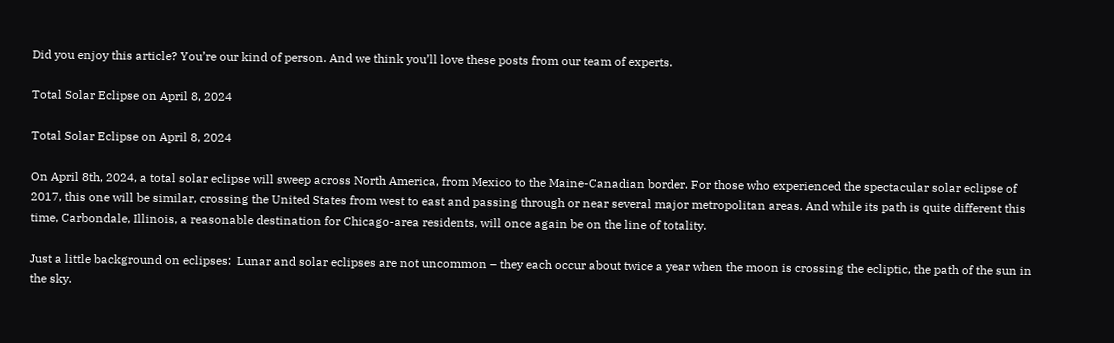Did you enjoy this article? You’re our kind of person. And we think you’ll love these posts from our team of experts.

Total Solar Eclipse on April 8, 2024

Total Solar Eclipse on April 8, 2024

On April 8th, 2024, a total solar eclipse will sweep across North America, from Mexico to the Maine-Canadian border. For those who experienced the spectacular solar eclipse of 2017, this one will be similar, crossing the United States from west to east and passing through or near several major metropolitan areas. And while its path is quite different this time, Carbondale, Illinois, a reasonable destination for Chicago-area residents, will once again be on the line of totality.

Just a little background on eclipses:  Lunar and solar eclipses are not uncommon – they each occur about twice a year when the moon is crossing the ecliptic, the path of the sun in the sky.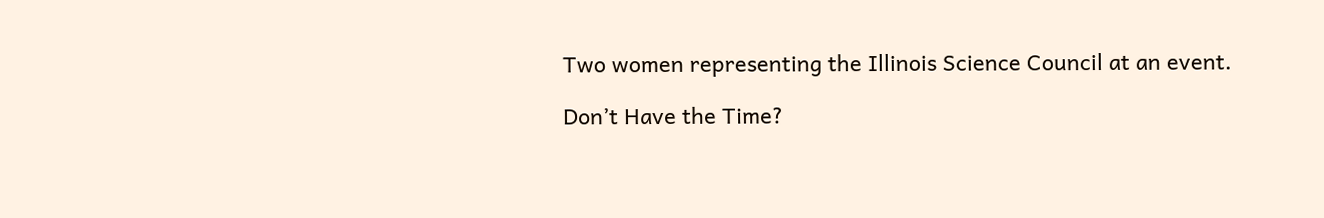Two women representing the Illinois Science Council at an event.

Don’t Have the Time?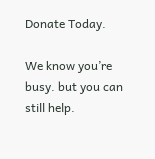Donate Today.

We know you’re busy. but you can still help.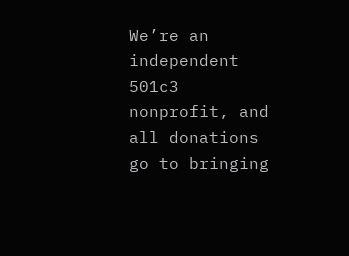We’re an independent 501c3 nonprofit, and all donations go to bringing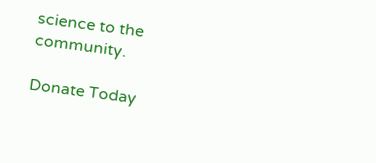science to the community.

Donate Today